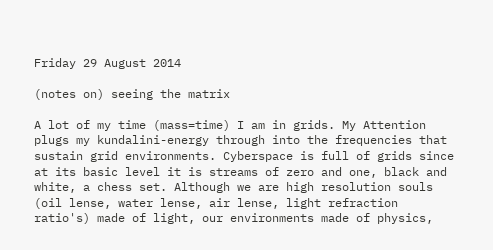Friday 29 August 2014

(notes on) seeing the matrix

A lot of my time (mass=time) I am in grids. My Attention plugs my kundalini-energy through into the frequencies that sustain grid environments. Cyberspace is full of grids since at its basic level it is streams of zero and one, black and white, a chess set. Although we are high resolution souls (oil lense, water lense, air lense, light refraction ratio's) made of light, our environments made of physics,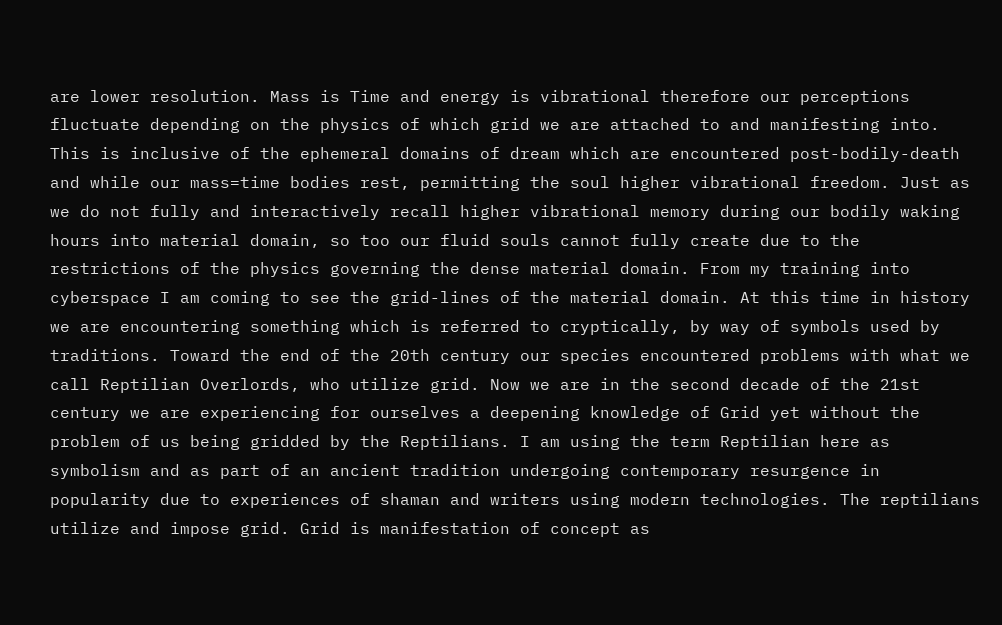are lower resolution. Mass is Time and energy is vibrational therefore our perceptions fluctuate depending on the physics of which grid we are attached to and manifesting into. This is inclusive of the ephemeral domains of dream which are encountered post-bodily-death and while our mass=time bodies rest, permitting the soul higher vibrational freedom. Just as we do not fully and interactively recall higher vibrational memory during our bodily waking hours into material domain, so too our fluid souls cannot fully create due to the restrictions of the physics governing the dense material domain. From my training into cyberspace I am coming to see the grid-lines of the material domain. At this time in history we are encountering something which is referred to cryptically, by way of symbols used by traditions. Toward the end of the 20th century our species encountered problems with what we call Reptilian Overlords, who utilize grid. Now we are in the second decade of the 21st century we are experiencing for ourselves a deepening knowledge of Grid yet without the problem of us being gridded by the Reptilians. I am using the term Reptilian here as symbolism and as part of an ancient tradition undergoing contemporary resurgence in popularity due to experiences of shaman and writers using modern technologies. The reptilians utilize and impose grid. Grid is manifestation of concept as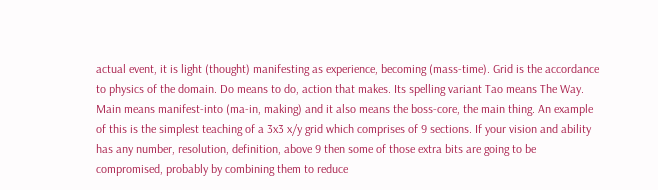actual event, it is light (thought) manifesting as experience, becoming (mass-time). Grid is the accordance to physics of the domain. Do means to do, action that makes. Its spelling variant Tao means The Way. Main means manifest-into (ma-in, making) and it also means the boss-core, the main thing. An example of this is the simplest teaching of a 3x3 x/y grid which comprises of 9 sections. If your vision and ability has any number, resolution, definition, above 9 then some of those extra bits are going to be compromised, probably by combining them to reduce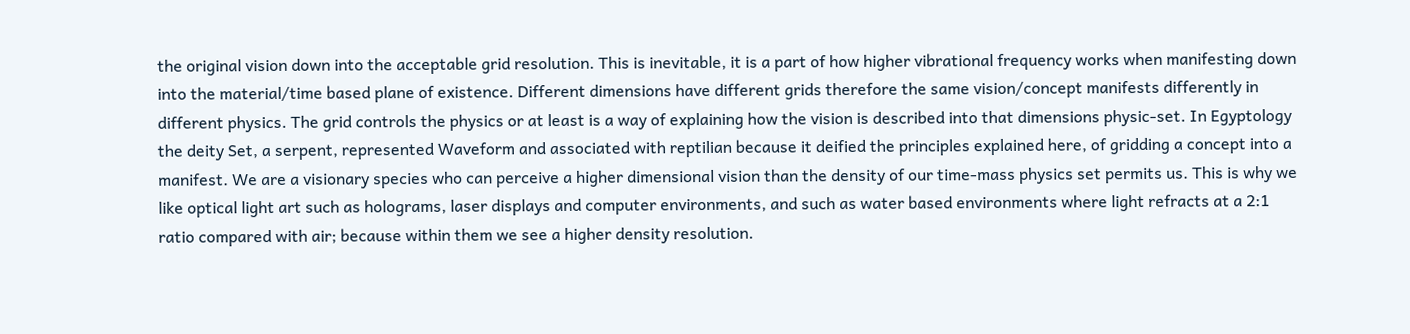the original vision down into the acceptable grid resolution. This is inevitable, it is a part of how higher vibrational frequency works when manifesting down into the material/time based plane of existence. Different dimensions have different grids therefore the same vision/concept manifests differently in different physics. The grid controls the physics or at least is a way of explaining how the vision is described into that dimensions physic-set. In Egyptology the deity Set, a serpent, represented Waveform and associated with reptilian because it deified the principles explained here, of gridding a concept into a manifest. We are a visionary species who can perceive a higher dimensional vision than the density of our time-mass physics set permits us. This is why we like optical light art such as holograms, laser displays and computer environments, and such as water based environments where light refracts at a 2:1 ratio compared with air; because within them we see a higher density resolution.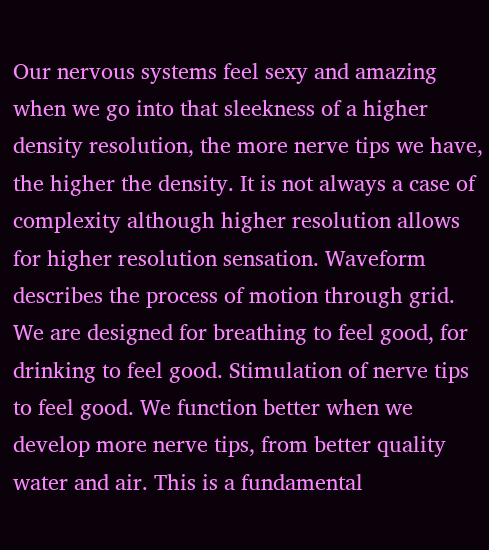Our nervous systems feel sexy and amazing when we go into that sleekness of a higher density resolution, the more nerve tips we have, the higher the density. It is not always a case of complexity although higher resolution allows for higher resolution sensation. Waveform describes the process of motion through grid. We are designed for breathing to feel good, for drinking to feel good. Stimulation of nerve tips to feel good. We function better when we develop more nerve tips, from better quality water and air. This is a fundamental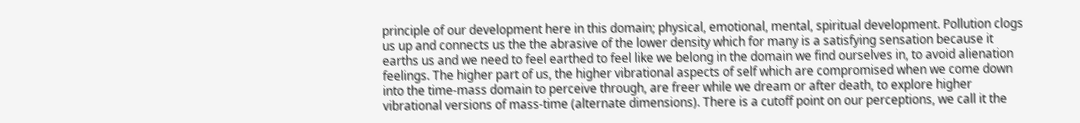principle of our development here in this domain; physical, emotional, mental, spiritual development. Pollution clogs us up and connects us the the abrasive of the lower density which for many is a satisfying sensation because it earths us and we need to feel earthed to feel like we belong in the domain we find ourselves in, to avoid alienation feelings. The higher part of us, the higher vibrational aspects of self which are compromised when we come down into the time-mass domain to perceive through, are freer while we dream or after death, to explore higher vibrational versions of mass-time (alternate dimensions). There is a cutoff point on our perceptions, we call it the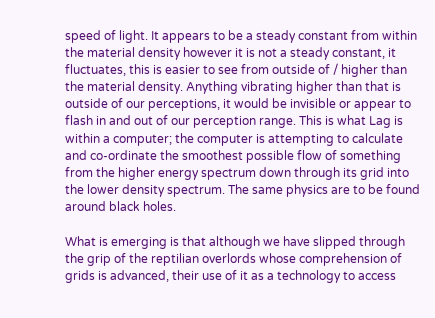speed of light. It appears to be a steady constant from within the material density however it is not a steady constant, it fluctuates, this is easier to see from outside of / higher than the material density. Anything vibrating higher than that is outside of our perceptions, it would be invisible or appear to flash in and out of our perception range. This is what Lag is within a computer; the computer is attempting to calculate and co-ordinate the smoothest possible flow of something from the higher energy spectrum down through its grid into the lower density spectrum. The same physics are to be found around black holes.

What is emerging is that although we have slipped through the grip of the reptilian overlords whose comprehension of grids is advanced, their use of it as a technology to access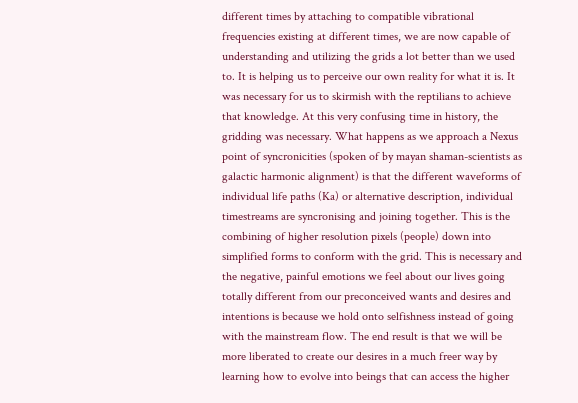different times by attaching to compatible vibrational frequencies existing at different times, we are now capable of understanding and utilizing the grids a lot better than we used to. It is helping us to perceive our own reality for what it is. It was necessary for us to skirmish with the reptilians to achieve that knowledge. At this very confusing time in history, the gridding was necessary. What happens as we approach a Nexus point of syncronicities (spoken of by mayan shaman-scientists as galactic harmonic alignment) is that the different waveforms of individual life paths (Ka) or alternative description, individual timestreams are syncronising and joining together. This is the combining of higher resolution pixels (people) down into simplified forms to conform with the grid. This is necessary and the negative, painful emotions we feel about our lives going totally different from our preconceived wants and desires and intentions is because we hold onto selfishness instead of going with the mainstream flow. The end result is that we will be more liberated to create our desires in a much freer way by learning how to evolve into beings that can access the higher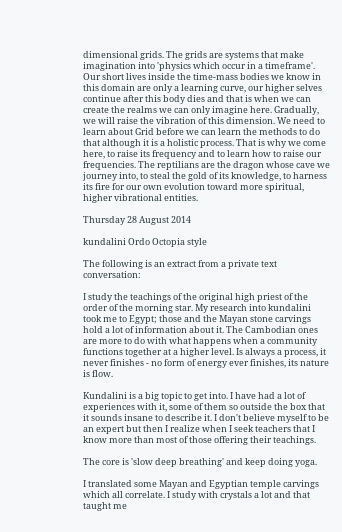dimensional grids. The grids are systems that make imagination into 'physics which occur in a timeframe'. Our short lives inside the time-mass bodies we know in this domain are only a learning curve, our higher selves continue after this body dies and that is when we can create the realms we can only imagine here. Gradually, we will raise the vibration of this dimension. We need to learn about Grid before we can learn the methods to do that although it is a holistic process. That is why we come here, to raise its frequency and to learn how to raise our frequencies. The reptilians are the dragon whose cave we journey into, to steal the gold of its knowledge, to harness its fire for our own evolution toward more spiritual, higher vibrational entities.

Thursday 28 August 2014

kundalini Ordo Octopia style

The following is an extract from a private text conversation:

I study the teachings of the original high priest of the order of the morning star. My research into kundalini took me to Egypt; those and the Mayan stone carvings hold a lot of information about it. The Cambodian ones are more to do with what happens when a community functions together at a higher level. Is always a process, it never finishes - no form of energy ever finishes, its nature is flow.

Kundalini is a big topic to get into. I have had a lot of experiences with it, some of them so outside the box that it sounds insane to describe it. I don't believe myself to be an expert but then I realize when I seek teachers that I know more than most of those offering their teachings.

The core is 'slow deep breathing' and keep doing yoga.

I translated some Mayan and Egyptian temple carvings which all correlate. I study with crystals a lot and that taught me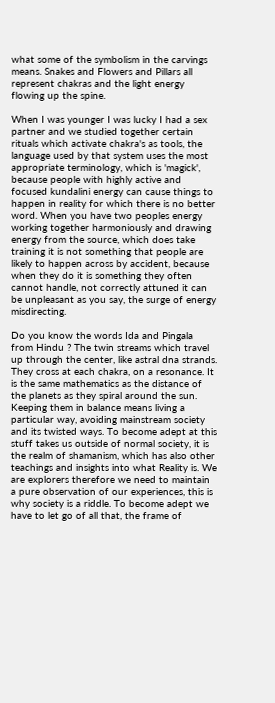what some of the symbolism in the carvings means. Snakes and Flowers and Pillars all represent chakras and the light energy flowing up the spine.

When I was younger I was lucky I had a sex partner and we studied together certain rituals which activate chakra's as tools, the language used by that system uses the most appropriate terminology, which is 'magick', because people with highly active and focused kundalini energy can cause things to happen in reality for which there is no better word. When you have two peoples energy working together harmoniously and drawing energy from the source, which does take training it is not something that people are likely to happen across by accident, because when they do it is something they often cannot handle, not correctly attuned it can be unpleasant as you say, the surge of energy misdirecting.

Do you know the words Ida and Pingala from Hindu ? The twin streams which travel up through the center, like astral dna strands. They cross at each chakra, on a resonance. It is the same mathematics as the distance of the planets as they spiral around the sun. Keeping them in balance means living a particular way, avoiding mainstream society and its twisted ways. To become adept at this stuff takes us outside of normal society, it is the realm of shamanism, which has also other teachings and insights into what Reality is. We are explorers therefore we need to maintain a pure observation of our experiences, this is why society is a riddle. To become adept we have to let go of all that, the frame of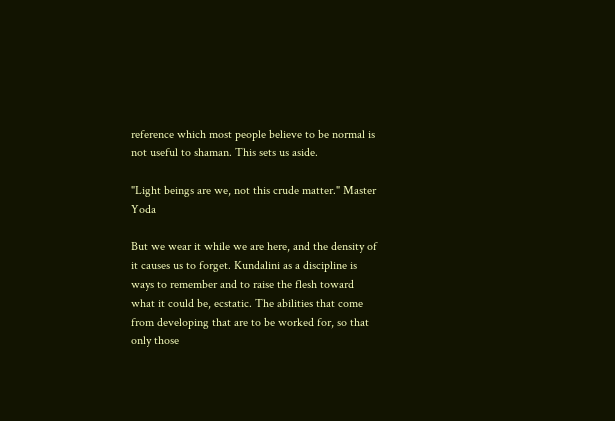reference which most people believe to be normal is not useful to shaman. This sets us aside.

"Light beings are we, not this crude matter." Master Yoda

But we wear it while we are here, and the density of it causes us to forget. Kundalini as a discipline is ways to remember and to raise the flesh toward what it could be, ecstatic. The abilities that come from developing that are to be worked for, so that only those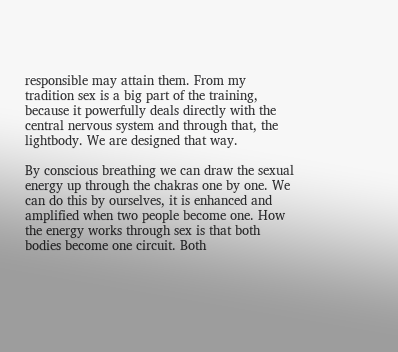responsible may attain them. From my tradition sex is a big part of the training, because it powerfully deals directly with the central nervous system and through that, the lightbody. We are designed that way.

By conscious breathing we can draw the sexual energy up through the chakras one by one. We can do this by ourselves, it is enhanced and amplified when two people become one. How the energy works through sex is that both bodies become one circuit. Both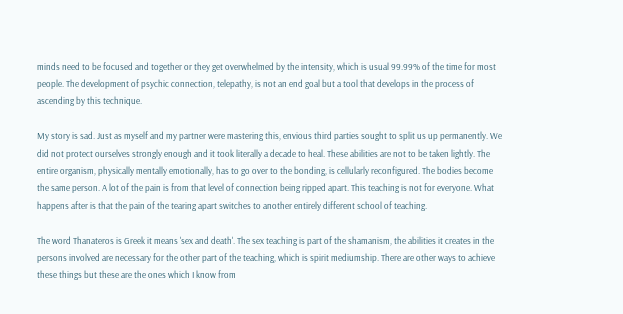minds need to be focused and together or they get overwhelmed by the intensity, which is usual 99.99% of the time for most people. The development of psychic connection, telepathy, is not an end goal but a tool that develops in the process of ascending by this technique.

My story is sad. Just as myself and my partner were mastering this, envious third parties sought to split us up permanently. We did not protect ourselves strongly enough and it took literally a decade to heal. These abilities are not to be taken lightly. The entire organism, physically mentally emotionally, has to go over to the bonding, is cellularly reconfigured. The bodies become the same person. A lot of the pain is from that level of connection being ripped apart. This teaching is not for everyone. What happens after is that the pain of the tearing apart switches to another entirely different school of teaching.

The word Thanateros is Greek it means 'sex and death'. The sex teaching is part of the shamanism, the abilities it creates in the persons involved are necessary for the other part of the teaching, which is spirit mediumship. There are other ways to achieve these things but these are the ones which I know from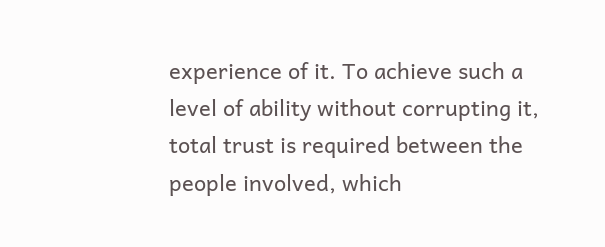experience of it. To achieve such a level of ability without corrupting it, total trust is required between the people involved, which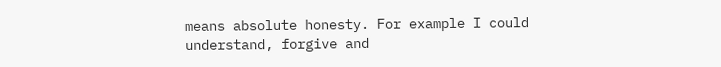means absolute honesty. For example I could understand, forgive and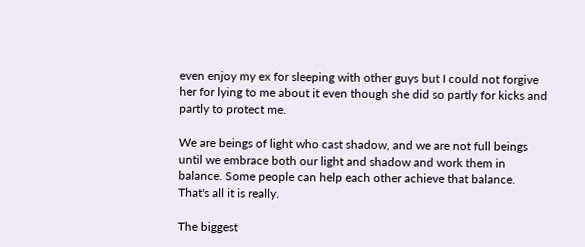even enjoy my ex for sleeping with other guys but I could not forgive her for lying to me about it even though she did so partly for kicks and partly to protect me.

We are beings of light who cast shadow, and we are not full beings until we embrace both our light and shadow and work them in balance. Some people can help each other achieve that balance. That's all it is really.

The biggest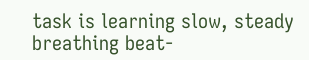task is learning slow, steady breathing beat-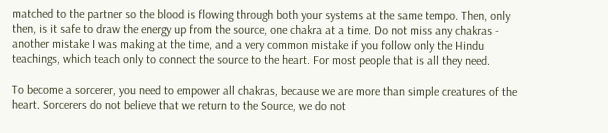matched to the partner so the blood is flowing through both your systems at the same tempo. Then, only then, is it safe to draw the energy up from the source, one chakra at a time. Do not miss any chakras - another mistake I was making at the time, and a very common mistake if you follow only the Hindu teachings, which teach only to connect the source to the heart. For most people that is all they need.

To become a sorcerer, you need to empower all chakras, because we are more than simple creatures of the heart. Sorcerers do not believe that we return to the Source, we do not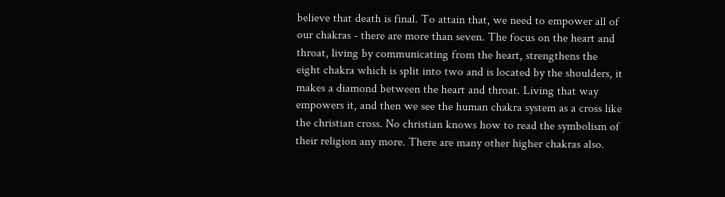believe that death is final. To attain that, we need to empower all of our chakras - there are more than seven. The focus on the heart and throat, living by communicating from the heart, strengthens the eight chakra which is split into two and is located by the shoulders, it makes a diamond between the heart and throat. Living that way empowers it, and then we see the human chakra system as a cross like the christian cross. No christian knows how to read the symbolism of their religion any more. There are many other higher chakras also.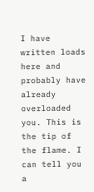I have written loads here and probably have already overloaded you. This is the tip of the flame. I can tell you a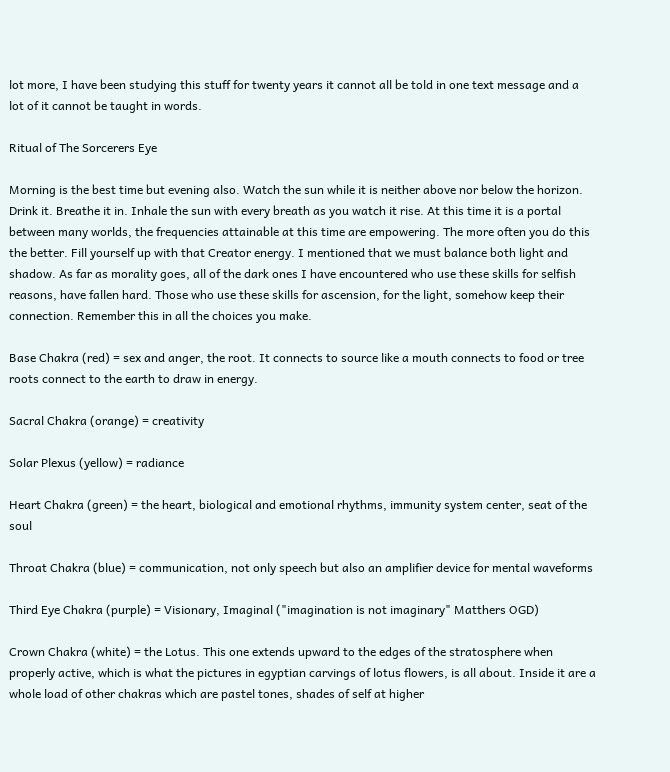lot more, I have been studying this stuff for twenty years it cannot all be told in one text message and a lot of it cannot be taught in words.

Ritual of The Sorcerers Eye

Morning is the best time but evening also. Watch the sun while it is neither above nor below the horizon. Drink it. Breathe it in. Inhale the sun with every breath as you watch it rise. At this time it is a portal between many worlds, the frequencies attainable at this time are empowering. The more often you do this the better. Fill yourself up with that Creator energy. I mentioned that we must balance both light and shadow. As far as morality goes, all of the dark ones I have encountered who use these skills for selfish reasons, have fallen hard. Those who use these skills for ascension, for the light, somehow keep their connection. Remember this in all the choices you make.

Base Chakra (red) = sex and anger, the root. It connects to source like a mouth connects to food or tree roots connect to the earth to draw in energy.

Sacral Chakra (orange) = creativity

Solar Plexus (yellow) = radiance

Heart Chakra (green) = the heart, biological and emotional rhythms, immunity system center, seat of the soul

Throat Chakra (blue) = communication, not only speech but also an amplifier device for mental waveforms

Third Eye Chakra (purple) = Visionary, Imaginal ("imagination is not imaginary" Matthers OGD)

Crown Chakra (white) = the Lotus. This one extends upward to the edges of the stratosphere when properly active, which is what the pictures in egyptian carvings of lotus flowers, is all about. Inside it are a whole load of other chakras which are pastel tones, shades of self at higher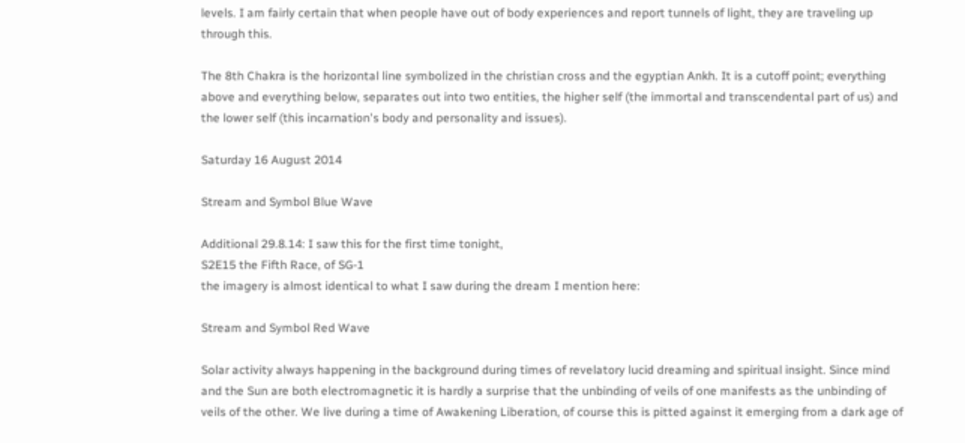levels. I am fairly certain that when people have out of body experiences and report tunnels of light, they are traveling up through this.

The 8th Chakra is the horizontal line symbolized in the christian cross and the egyptian Ankh. It is a cutoff point; everything above and everything below, separates out into two entities, the higher self (the immortal and transcendental part of us) and the lower self (this incarnation's body and personality and issues).

Saturday 16 August 2014

Stream and Symbol Blue Wave

Additional 29.8.14: I saw this for the first time tonight,
S2E15 the Fifth Race, of SG-1
the imagery is almost identical to what I saw during the dream I mention here:

Stream and Symbol Red Wave

Solar activity always happening in the background during times of revelatory lucid dreaming and spiritual insight. Since mind and the Sun are both electromagnetic it is hardly a surprise that the unbinding of veils of one manifests as the unbinding of veils of the other. We live during a time of Awakening Liberation, of course this is pitted against it emerging from a dark age of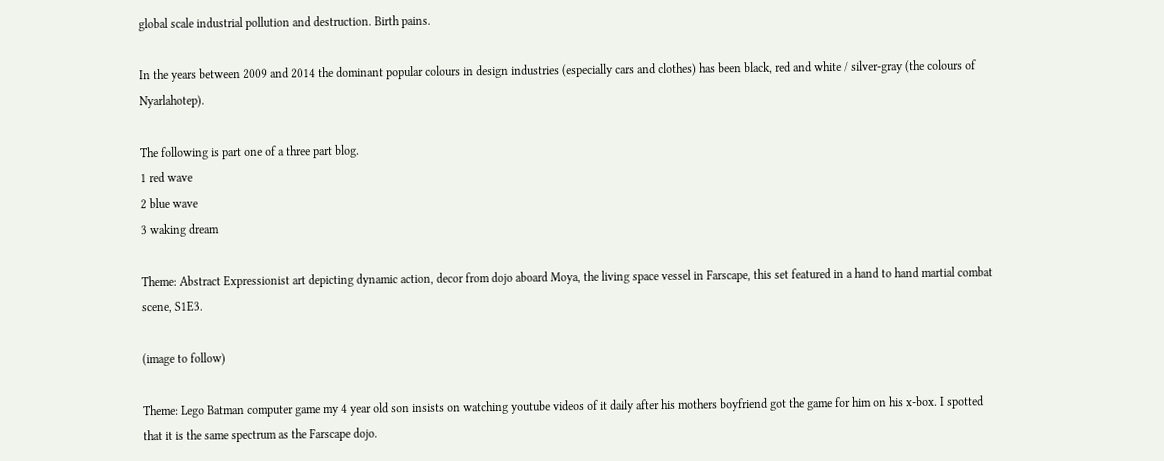global scale industrial pollution and destruction. Birth pains.

In the years between 2009 and 2014 the dominant popular colours in design industries (especially cars and clothes) has been black, red and white / silver-gray (the colours of Nyarlahotep).

The following is part one of a three part blog.
1 red wave
2 blue wave
3 waking dream

Theme: Abstract Expressionist art depicting dynamic action, decor from dojo aboard Moya, the living space vessel in Farscape, this set featured in a hand to hand martial combat scene, S1E3.

(image to follow)

Theme: Lego Batman computer game my 4 year old son insists on watching youtube videos of it daily after his mothers boyfriend got the game for him on his x-box. I spotted that it is the same spectrum as the Farscape dojo.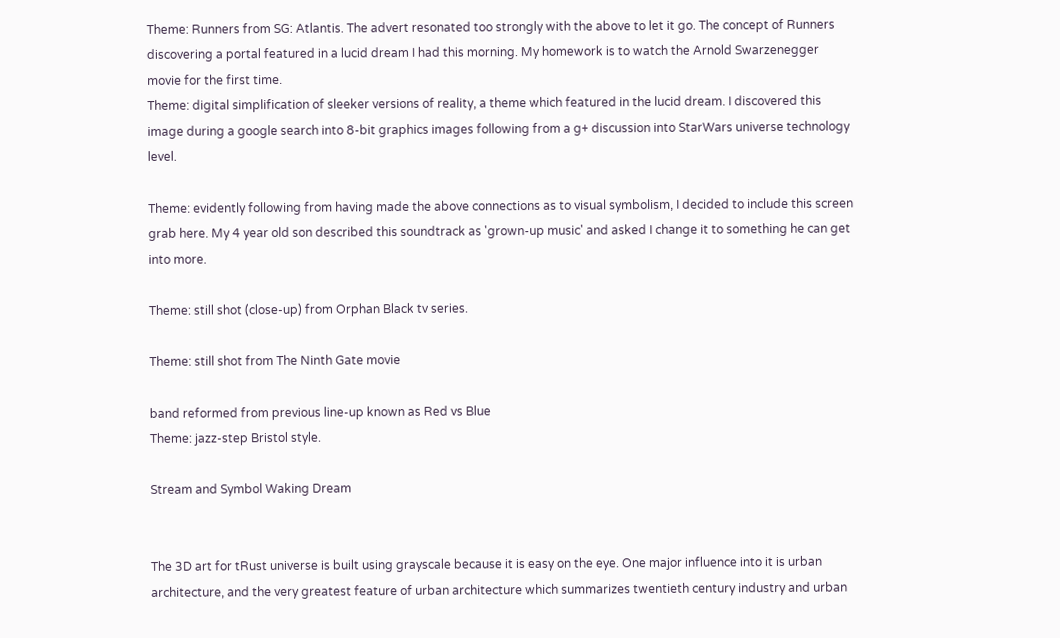Theme: Runners from SG: Atlantis. The advert resonated too strongly with the above to let it go. The concept of Runners discovering a portal featured in a lucid dream I had this morning. My homework is to watch the Arnold Swarzenegger movie for the first time.
Theme: digital simplification of sleeker versions of reality, a theme which featured in the lucid dream. I discovered this image during a google search into 8-bit graphics images following from a g+ discussion into StarWars universe technology level.

Theme: evidently following from having made the above connections as to visual symbolism, I decided to include this screen grab here. My 4 year old son described this soundtrack as 'grown-up music' and asked I change it to something he can get into more.

Theme: still shot (close-up) from Orphan Black tv series.

Theme: still shot from The Ninth Gate movie

band reformed from previous line-up known as Red vs Blue
Theme: jazz-step Bristol style.

Stream and Symbol Waking Dream


The 3D art for tRust universe is built using grayscale because it is easy on the eye. One major influence into it is urban architecture, and the very greatest feature of urban architecture which summarizes twentieth century industry and urban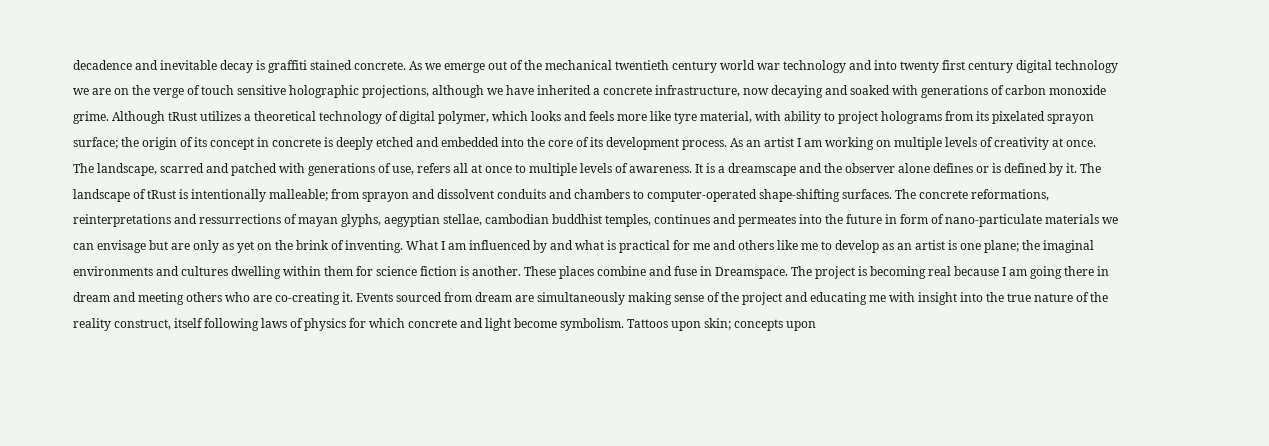decadence and inevitable decay is graffiti stained concrete. As we emerge out of the mechanical twentieth century world war technology and into twenty first century digital technology we are on the verge of touch sensitive holographic projections, although we have inherited a concrete infrastructure, now decaying and soaked with generations of carbon monoxide grime. Although tRust utilizes a theoretical technology of digital polymer, which looks and feels more like tyre material, with ability to project holograms from its pixelated sprayon surface; the origin of its concept in concrete is deeply etched and embedded into the core of its development process. As an artist I am working on multiple levels of creativity at once. The landscape, scarred and patched with generations of use, refers all at once to multiple levels of awareness. It is a dreamscape and the observer alone defines or is defined by it. The landscape of tRust is intentionally malleable; from sprayon and dissolvent conduits and chambers to computer-operated shape-shifting surfaces. The concrete reformations, reinterpretations and ressurrections of mayan glyphs, aegyptian stellae, cambodian buddhist temples, continues and permeates into the future in form of nano-particulate materials we can envisage but are only as yet on the brink of inventing. What I am influenced by and what is practical for me and others like me to develop as an artist is one plane; the imaginal environments and cultures dwelling within them for science fiction is another. These places combine and fuse in Dreamspace. The project is becoming real because I am going there in dream and meeting others who are co-creating it. Events sourced from dream are simultaneously making sense of the project and educating me with insight into the true nature of the reality construct, itself following laws of physics for which concrete and light become symbolism. Tattoos upon skin; concepts upon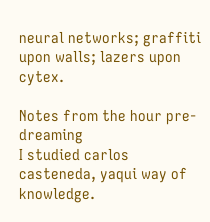neural networks; graffiti upon walls; lazers upon cytex.

Notes from the hour pre-dreaming
I studied carlos casteneda, yaqui way of knowledge.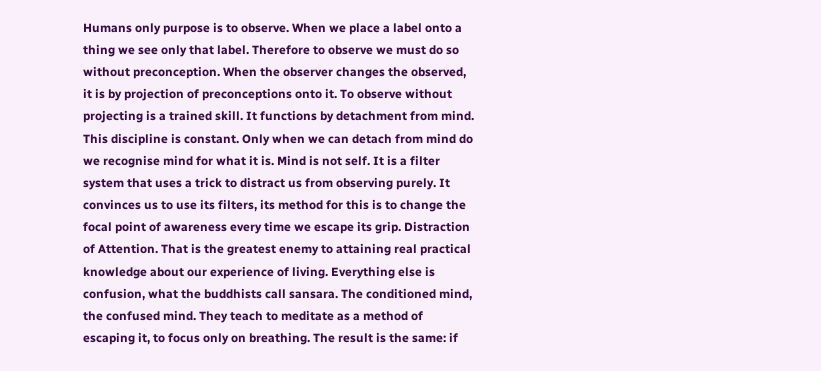Humans only purpose is to observe. When we place a label onto a thing we see only that label. Therefore to observe we must do so without preconception. When the observer changes the observed, it is by projection of preconceptions onto it. To observe without projecting is a trained skill. It functions by detachment from mind. This discipline is constant. Only when we can detach from mind do we recognise mind for what it is. Mind is not self. It is a filter system that uses a trick to distract us from observing purely. It convinces us to use its filters, its method for this is to change the focal point of awareness every time we escape its grip. Distraction of Attention. That is the greatest enemy to attaining real practical knowledge about our experience of living. Everything else is confusion, what the buddhists call sansara. The conditioned mind, the confused mind. They teach to meditate as a method of escaping it, to focus only on breathing. The result is the same: if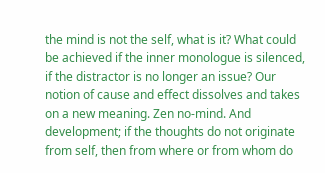the mind is not the self, what is it? What could be achieved if the inner monologue is silenced, if the distractor is no longer an issue? Our notion of cause and effect dissolves and takes on a new meaning. Zen no-mind. And development; if the thoughts do not originate from self, then from where or from whom do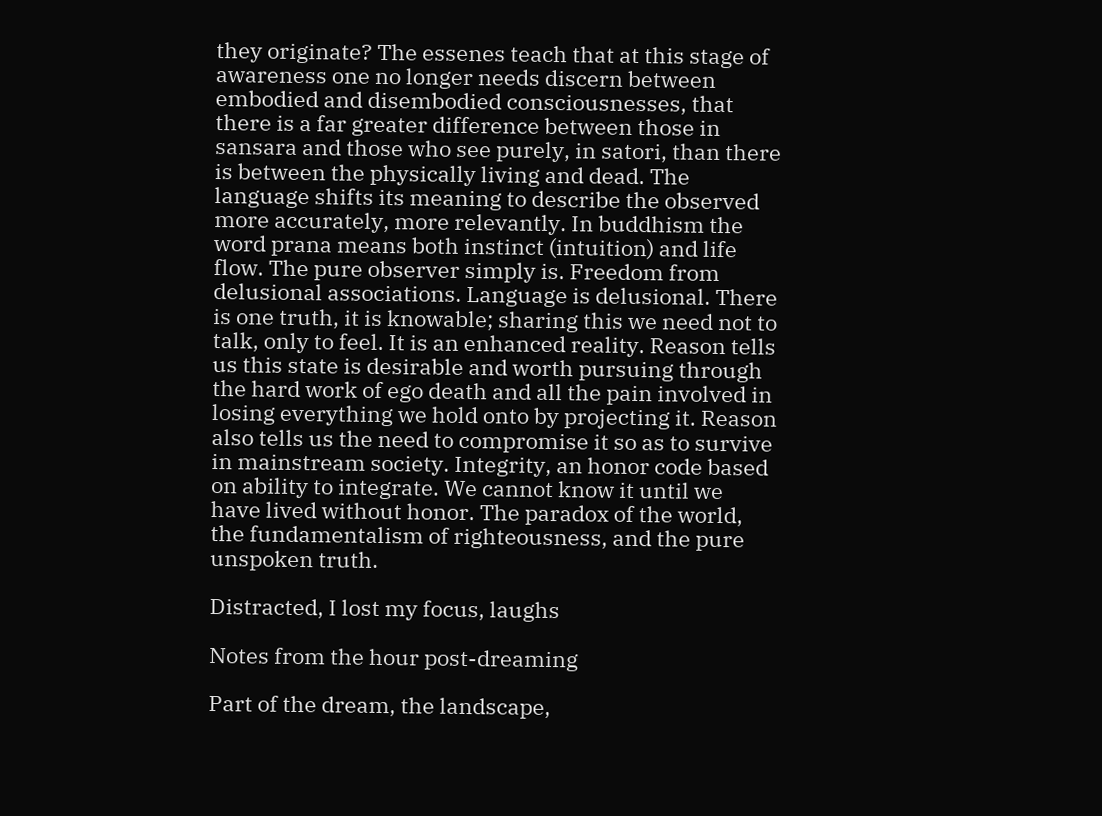they originate? The essenes teach that at this stage of awareness one no longer needs discern between embodied and disembodied consciousnesses, that there is a far greater difference between those in sansara and those who see purely, in satori, than there is between the physically living and dead. The language shifts its meaning to describe the observed more accurately, more relevantly. In buddhism the word prana means both instinct (intuition) and life flow. The pure observer simply is. Freedom from delusional associations. Language is delusional. There is one truth, it is knowable; sharing this we need not to talk, only to feel. It is an enhanced reality. Reason tells us this state is desirable and worth pursuing through the hard work of ego death and all the pain involved in losing everything we hold onto by projecting it. Reason also tells us the need to compromise it so as to survive in mainstream society. Integrity, an honor code based on ability to integrate. We cannot know it until we have lived without honor. The paradox of the world, the fundamentalism of righteousness, and the pure unspoken truth.

Distracted, I lost my focus, laughs

Notes from the hour post-dreaming

Part of the dream, the landscape,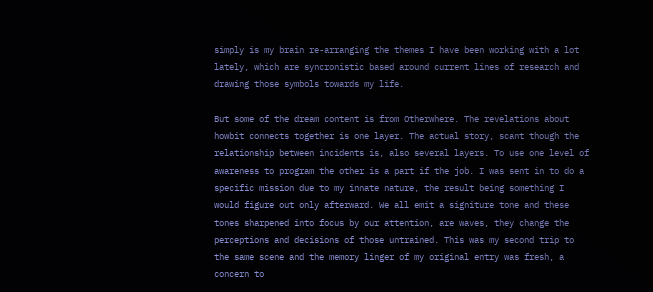simply is my brain re-arranging the themes I have been working with a lot lately, which are syncronistic based around current lines of research and drawing those symbols towards my life.

But some of the dream content is from Otherwhere. The revelations about howbit connects together is one layer. The actual story, scant though the relationship between incidents is, also several layers. To use one level of awareness to program the other is a part if the job. I was sent in to do a specific mission due to my innate nature, the result being something I would figure out only afterward. We all emit a signiture tone and these tones sharpened into focus by our attention, are waves, they change the perceptions and decisions of those untrained. This was my second trip to the same scene and the memory linger of my original entry was fresh, a concern to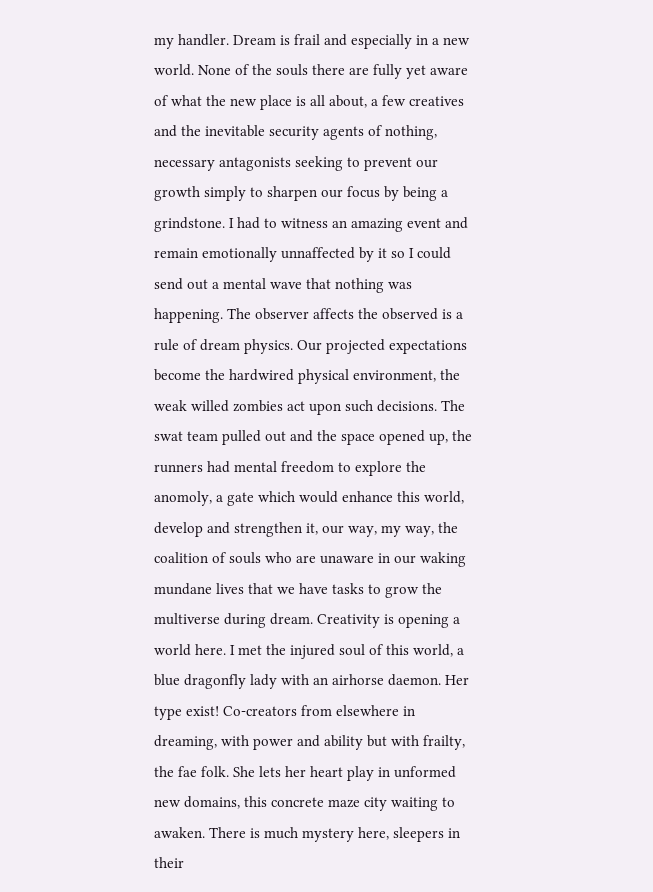my handler. Dream is frail and especially in a new world. None of the souls there are fully yet aware of what the new place is all about, a few creatives and the inevitable security agents of nothing, necessary antagonists seeking to prevent our growth simply to sharpen our focus by being a grindstone. I had to witness an amazing event and remain emotionally unnaffected by it so I could send out a mental wave that nothing was happening. The observer affects the observed is a rule of dream physics. Our projected expectations become the hardwired physical environment, the weak willed zombies act upon such decisions. The swat team pulled out and the space opened up, the runners had mental freedom to explore the anomoly, a gate which would enhance this world, develop and strengthen it, our way, my way, the coalition of souls who are unaware in our waking mundane lives that we have tasks to grow the multiverse during dream. Creativity is opening a world here. I met the injured soul of this world, a blue dragonfly lady with an airhorse daemon. Her type exist! Co-creators from elsewhere in dreaming, with power and ability but with frailty, the fae folk. She lets her heart play in unformed new domains, this concrete maze city waiting to awaken. There is much mystery here, sleepers in their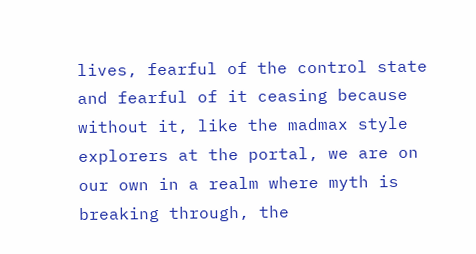lives, fearful of the control state and fearful of it ceasing because without it, like the madmax style explorers at the portal, we are on our own in a realm where myth is breaking through, the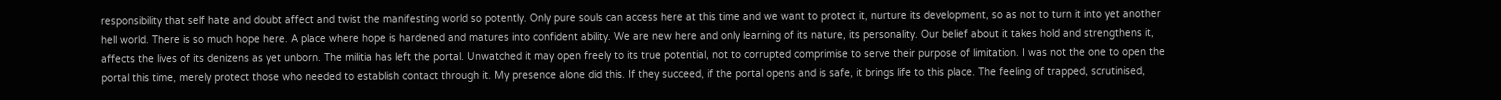responsibility that self hate and doubt affect and twist the manifesting world so potently. Only pure souls can access here at this time and we want to protect it, nurture its development, so as not to turn it into yet another hell world. There is so much hope here. A place where hope is hardened and matures into confident ability. We are new here and only learning of its nature, its personality. Our belief about it takes hold and strengthens it, affects the lives of its denizens as yet unborn. The militia has left the portal. Unwatched it may open freely to its true potential, not to corrupted comprimise to serve their purpose of limitation. I was not the one to open the portal this time, merely protect those who needed to establish contact through it. My presence alone did this. If they succeed, if the portal opens and is safe, it brings life to this place. The feeling of trapped, scrutinised,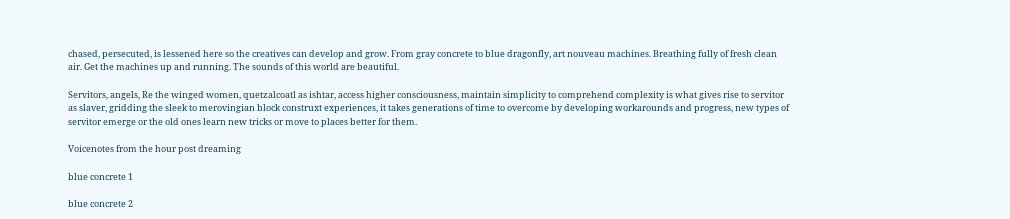chased, persecuted, is lessened here so the creatives can develop and grow. From gray concrete to blue dragonfly, art nouveau machines. Breathing fully of fresh clean air. Get the machines up and running. The sounds of this world are beautiful.

Servitors, angels, Re the winged women, quetzalcoatl as ishtar, access higher consciousness, maintain simplicity to comprehend complexity is what gives rise to servitor as slaver, gridding the sleek to merovingian block construxt experiences, it takes generations of time to overcome by developing workarounds and progress, new types of servitor emerge or the old ones learn new tricks or move to places better for them.

Voicenotes from the hour post dreaming

blue concrete 1

blue concrete 2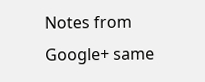Notes from Google+ same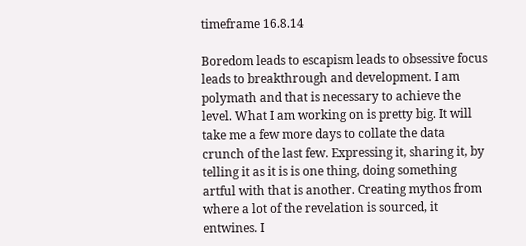timeframe 16.8.14

Boredom leads to escapism leads to obsessive focus leads to breakthrough and development. I am polymath and that is necessary to achieve the level. What I am working on is pretty big. It will take me a few more days to collate the data crunch of the last few. Expressing it, sharing it, by telling it as it is is one thing, doing something artful with that is another. Creating mythos from where a lot of the revelation is sourced, it entwines. I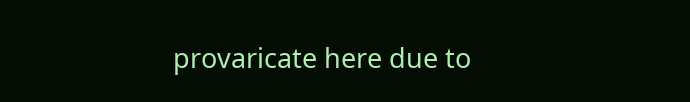provaricate here due to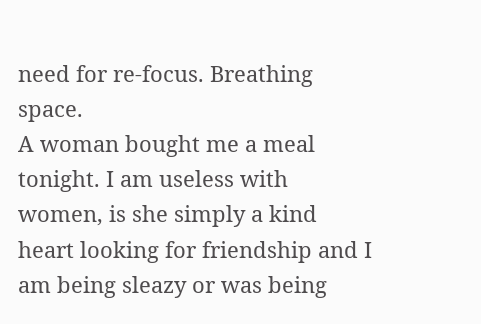need for re-focus. Breathing space.
A woman bought me a meal tonight. I am useless with women, is she simply a kind heart looking for friendship and I am being sleazy or was being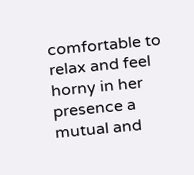comfortable to relax and feel horny in her presence a mutual and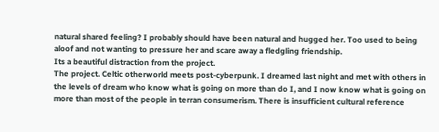natural shared feeling? I probably should have been natural and hugged her. Too used to being aloof and not wanting to pressure her and scare away a fledgling friendship.
Its a beautiful distraction from the project.
The project. Celtic otherworld meets post-cyberpunk. I dreamed last night and met with others in the levels of dream who know what is going on more than do I, and I now know what is going on more than most of the people in terran consumerism. There is insufficient cultural reference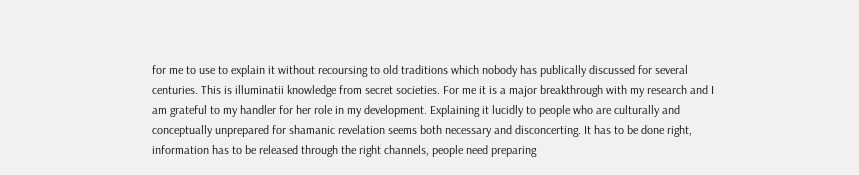for me to use to explain it without recoursing to old traditions which nobody has publically discussed for several centuries. This is illuminatii knowledge from secret societies. For me it is a major breakthrough with my research and I am grateful to my handler for her role in my development. Explaining it lucidly to people who are culturally and conceptually unprepared for shamanic revelation seems both necessary and disconcerting. It has to be done right, information has to be released through the right channels, people need preparing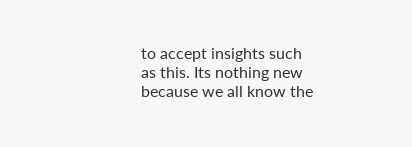to accept insights such as this. Its nothing new because we all know the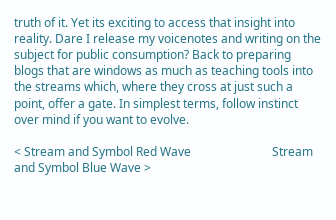truth of it. Yet its exciting to access that insight into reality. Dare I release my voicenotes and writing on the subject for public consumption? Back to preparing blogs that are windows as much as teaching tools into the streams which, where they cross at just such a point, offer a gate. In simplest terms, follow instinct over mind if you want to evolve.

< Stream and Symbol Red Wave                           Stream and Symbol Blue Wave >